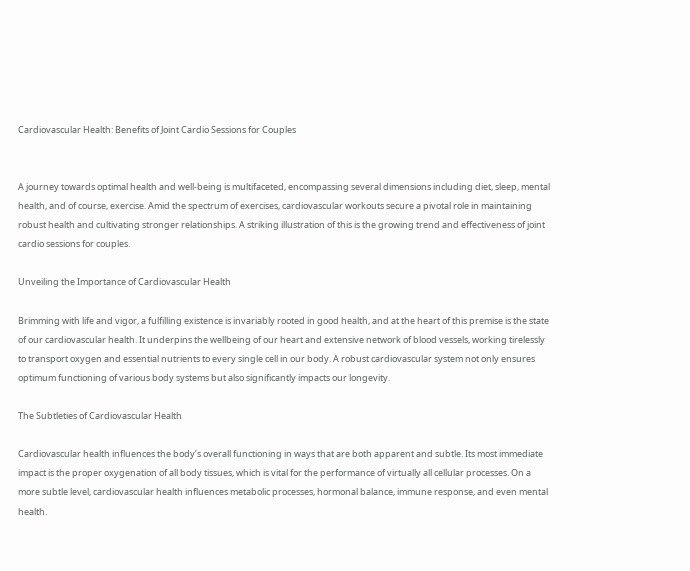Cardiovascular Health: Benefits of Joint Cardio Sessions for Couples


A journey towards optimal health and well-being is multifaceted, encompassing several dimensions including diet, sleep, mental health, and of course, exercise. Amid the spectrum of exercises, cardiovascular workouts secure a pivotal role in maintaining robust health and cultivating stronger relationships. A striking illustration of this is the growing trend and effectiveness of joint cardio sessions for couples.

Unveiling the Importance of Cardiovascular Health

Brimming with life and vigor, a fulfilling existence is invariably rooted in good health, and at the heart of this premise is the state of our cardiovascular health. It underpins the wellbeing of our heart and extensive network of blood vessels, working tirelessly to transport oxygen and essential nutrients to every single cell in our body. A robust cardiovascular system not only ensures optimum functioning of various body systems but also significantly impacts our longevity.

The Subtleties of Cardiovascular Health

Cardiovascular health influences the body’s overall functioning in ways that are both apparent and subtle. Its most immediate impact is the proper oxygenation of all body tissues, which is vital for the performance of virtually all cellular processes. On a more subtle level, cardiovascular health influences metabolic processes, hormonal balance, immune response, and even mental health.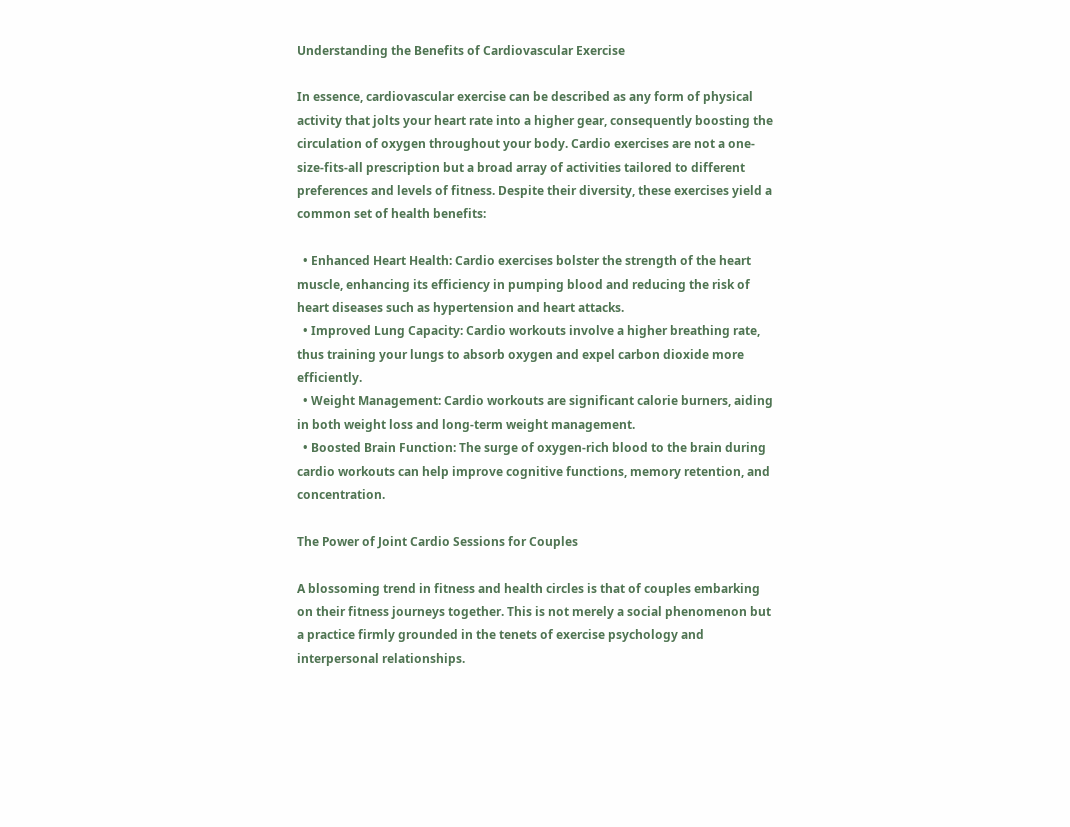Understanding the Benefits of Cardiovascular Exercise

In essence, cardiovascular exercise can be described as any form of physical activity that jolts your heart rate into a higher gear, consequently boosting the circulation of oxygen throughout your body. Cardio exercises are not a one-size-fits-all prescription but a broad array of activities tailored to different preferences and levels of fitness. Despite their diversity, these exercises yield a common set of health benefits:

  • Enhanced Heart Health: Cardio exercises bolster the strength of the heart muscle, enhancing its efficiency in pumping blood and reducing the risk of heart diseases such as hypertension and heart attacks.
  • Improved Lung Capacity: Cardio workouts involve a higher breathing rate, thus training your lungs to absorb oxygen and expel carbon dioxide more efficiently.
  • Weight Management: Cardio workouts are significant calorie burners, aiding in both weight loss and long-term weight management.
  • Boosted Brain Function: The surge of oxygen-rich blood to the brain during cardio workouts can help improve cognitive functions, memory retention, and concentration.

The Power of Joint Cardio Sessions for Couples

A blossoming trend in fitness and health circles is that of couples embarking on their fitness journeys together. This is not merely a social phenomenon but a practice firmly grounded in the tenets of exercise psychology and interpersonal relationships.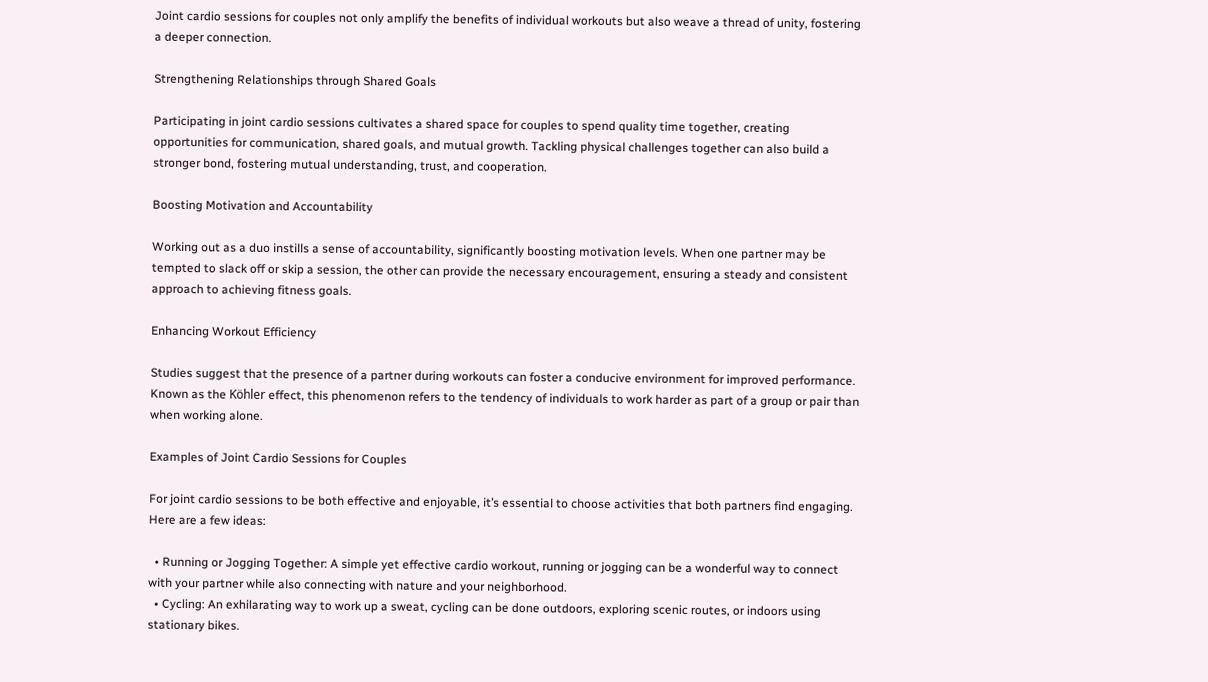Joint cardio sessions for couples not only amplify the benefits of individual workouts but also weave a thread of unity, fostering a deeper connection.

Strengthening Relationships through Shared Goals

Participating in joint cardio sessions cultivates a shared space for couples to spend quality time together, creating opportunities for communication, shared goals, and mutual growth. Tackling physical challenges together can also build a stronger bond, fostering mutual understanding, trust, and cooperation.

Boosting Motivation and Accountability

Working out as a duo instills a sense of accountability, significantly boosting motivation levels. When one partner may be tempted to slack off or skip a session, the other can provide the necessary encouragement, ensuring a steady and consistent approach to achieving fitness goals.

Enhancing Workout Efficiency

Studies suggest that the presence of a partner during workouts can foster a conducive environment for improved performance. Known as the Köhler effect, this phenomenon refers to the tendency of individuals to work harder as part of a group or pair than when working alone.

Examples of Joint Cardio Sessions for Couples

For joint cardio sessions to be both effective and enjoyable, it’s essential to choose activities that both partners find engaging. Here are a few ideas:

  • Running or Jogging Together: A simple yet effective cardio workout, running or jogging can be a wonderful way to connect with your partner while also connecting with nature and your neighborhood.
  • Cycling: An exhilarating way to work up a sweat, cycling can be done outdoors, exploring scenic routes, or indoors using stationary bikes.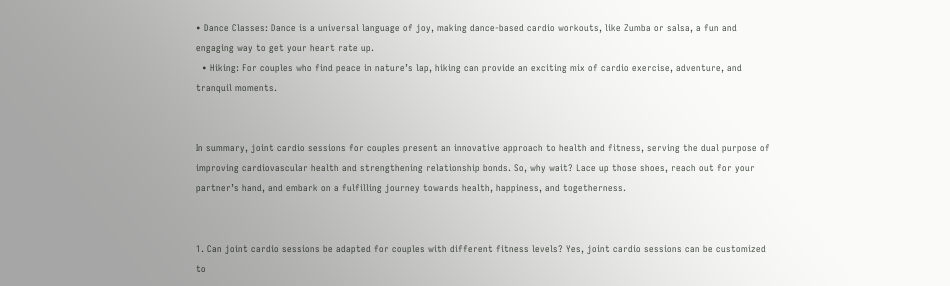• Dance Classes: Dance is a universal language of joy, making dance-based cardio workouts, like Zumba or salsa, a fun and engaging way to get your heart rate up.
  • Hiking: For couples who find peace in nature’s lap, hiking can provide an exciting mix of cardio exercise, adventure, and tranquil moments.


In summary, joint cardio sessions for couples present an innovative approach to health and fitness, serving the dual purpose of improving cardiovascular health and strengthening relationship bonds. So, why wait? Lace up those shoes, reach out for your partner’s hand, and embark on a fulfilling journey towards health, happiness, and togetherness.


1. Can joint cardio sessions be adapted for couples with different fitness levels? Yes, joint cardio sessions can be customized to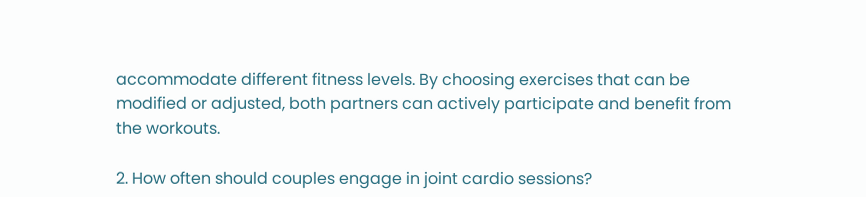accommodate different fitness levels. By choosing exercises that can be modified or adjusted, both partners can actively participate and benefit from the workouts.

2. How often should couples engage in joint cardio sessions?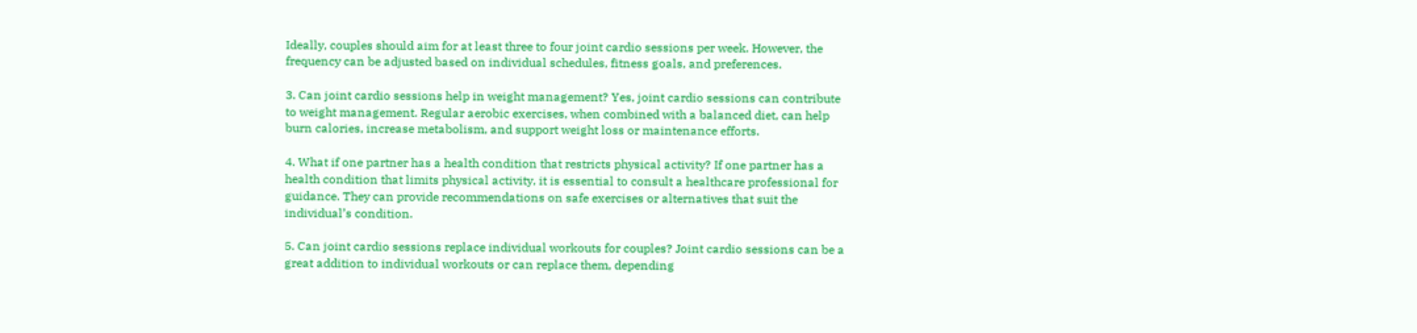Ideally, couples should aim for at least three to four joint cardio sessions per week. However, the frequency can be adjusted based on individual schedules, fitness goals, and preferences.

3. Can joint cardio sessions help in weight management? Yes, joint cardio sessions can contribute to weight management. Regular aerobic exercises, when combined with a balanced diet, can help burn calories, increase metabolism, and support weight loss or maintenance efforts.

4. What if one partner has a health condition that restricts physical activity? If one partner has a health condition that limits physical activity, it is essential to consult a healthcare professional for guidance. They can provide recommendations on safe exercises or alternatives that suit the individual’s condition.

5. Can joint cardio sessions replace individual workouts for couples? Joint cardio sessions can be a great addition to individual workouts or can replace them, depending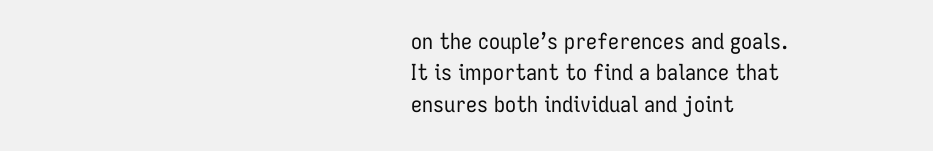on the couple’s preferences and goals. It is important to find a balance that ensures both individual and joint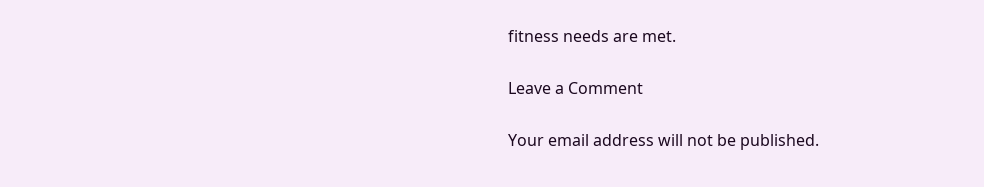fitness needs are met.

Leave a Comment

Your email address will not be published.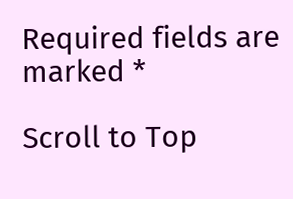Required fields are marked *

Scroll to Top